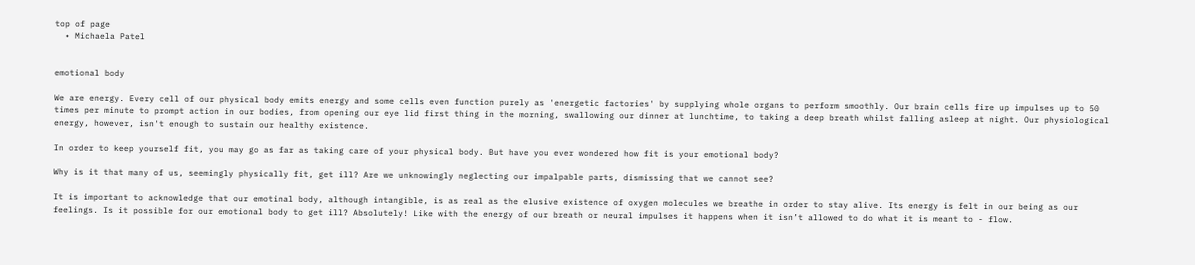top of page
  • Michaela Patel


emotional body

We are energy. Every cell of our physical body emits energy and some cells even function purely as 'energetic factories' by supplying whole organs to perform smoothly. Our brain cells fire up impulses up to 50 times per minute to prompt action in our bodies, from opening our eye lid first thing in the morning, swallowing our dinner at lunchtime, to taking a deep breath whilst falling asleep at night. Our physiological energy, however, isn't enough to sustain our healthy existence.

In order to keep yourself fit, you may go as far as taking care of your physical body. But have you ever wondered how fit is your emotional body?

Why is it that many of us, seemingly physically fit, get ill? Are we unknowingly neglecting our impalpable parts, dismissing that we cannot see?

It is important to acknowledge that our emotinal body, although intangible, is as real as the elusive existence of oxygen molecules we breathe in order to stay alive. Its energy is felt in our being as our feelings. Is it possible for our emotional body to get ill? Absolutely! Like with the energy of our breath or neural impulses it happens when it isn’t allowed to do what it is meant to - flow.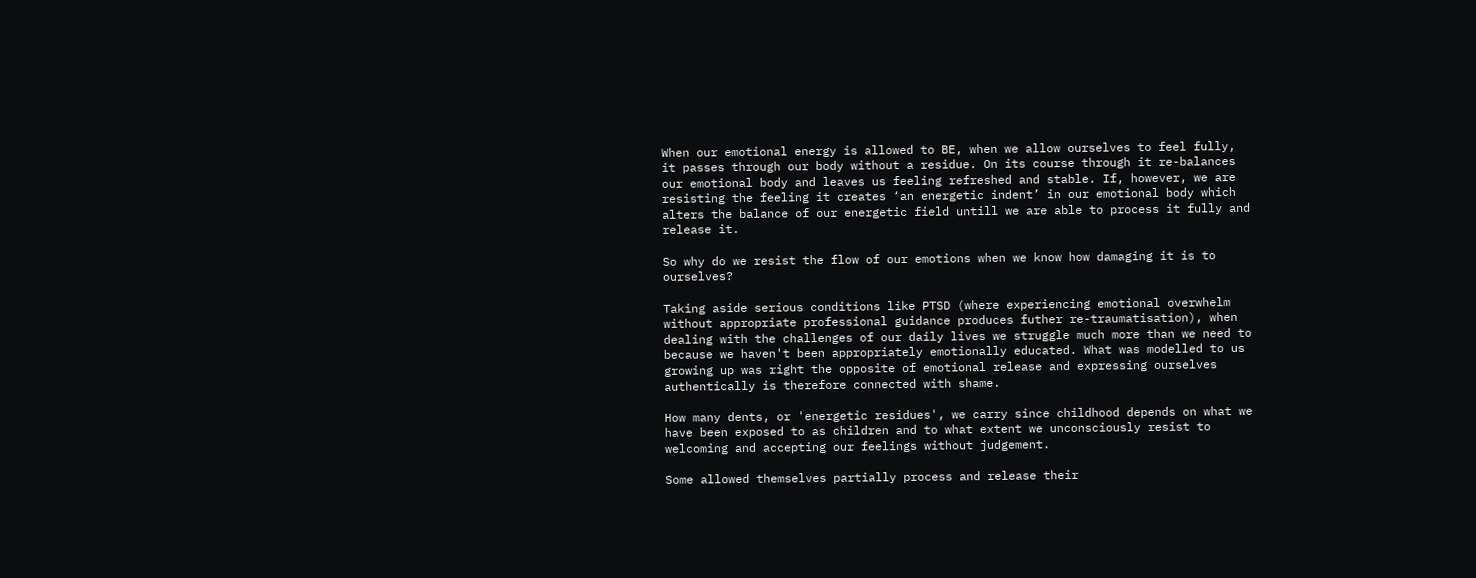When our emotional energy is allowed to BE, when we allow ourselves to feel fully, it passes through our body without a residue. On its course through it re-balances our emotional body and leaves us feeling refreshed and stable. If, however, we are resisting the feeling it creates ‘an energetic indent’ in our emotional body which alters the balance of our energetic field untill we are able to process it fully and release it.

So why do we resist the flow of our emotions when we know how damaging it is to ourselves?

Taking aside serious conditions like PTSD (where experiencing emotional overwhelm without appropriate professional guidance produces futher re-traumatisation), when dealing with the challenges of our daily lives we struggle much more than we need to because we haven't been appropriately emotionally educated. What was modelled to us growing up was right the opposite of emotional release and expressing ourselves authentically is therefore connected with shame.

How many dents, or 'energetic residues', we carry since childhood depends on what we have been exposed to as children and to what extent we unconsciously resist to welcoming and accepting our feelings without judgement.

Some allowed themselves partially process and release their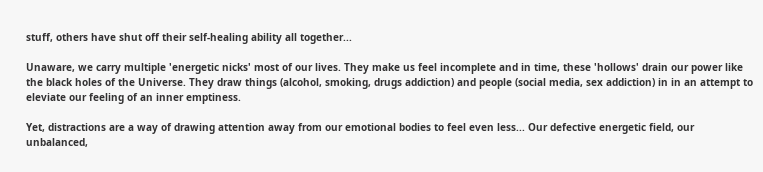stuff, others have shut off their self-healing ability all together...

Unaware, we carry multiple 'energetic nicks' most of our lives. They make us feel incomplete and in time, these 'hollows' drain our power like the black holes of the Universe. They draw things (alcohol, smoking, drugs addiction) and people (social media, sex addiction) in in an attempt to eleviate our feeling of an inner emptiness.

Yet, distractions are a way of drawing attention away from our emotional bodies to feel even less... Our defective energetic field, our unbalanced,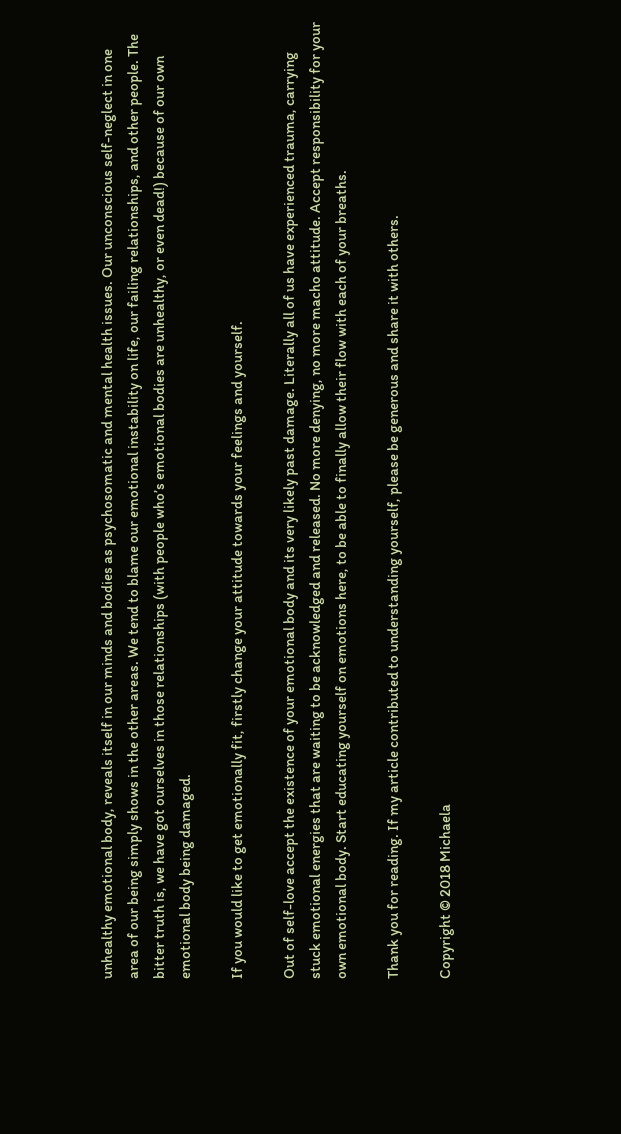unhealthy emotional body, reveals itself in our minds and bodies as psychosomatic and mental health issues. Our unconscious self-neglect in one area of our being simply shows in the other areas. We tend to blame our emotional instability on life, our failing relationships, and other people. The bitter truth is, we have got ourselves in those relationships (with people who’s emotional bodies are unhealthy, or even dead!) because of our own emotional body being damaged.

If you would like to get emotionally fit, firstly change your attitude towards your feelings and yourself.

Out of self-love accept the existence of your emotional body and its very likely past damage. Literally all of us have experienced trauma, carrying stuck emotional energies that are waiting to be acknowledged and released. No more denying, no more macho attitude. Accept responsibility for your own emotional body. Start educating yourself on emotions here, to be able to finally allow their flow with each of your breaths.

Thank you for reading. If my article contributed to understanding yourself, please be generous and share it with others.

Copyright © 2018 Michaela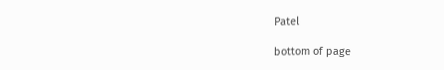Patel

bottom of page